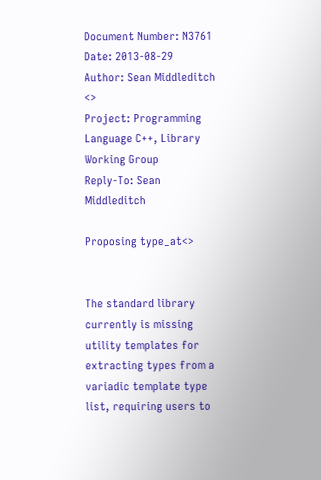Document Number: N3761
Date: 2013-08-29
Author: Sean Middleditch <>
Project: Programming Language C++, Library Working Group
Reply-To: Sean Middleditch

Proposing type_at<>


The standard library currently is missing utility templates for extracting types from a variadic template type list, requiring users to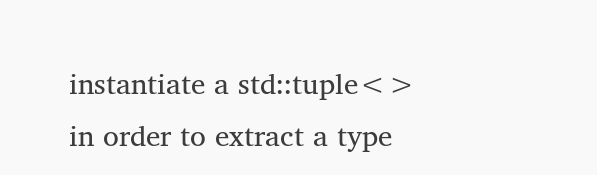instantiate a std::tuple<> in order to extract a type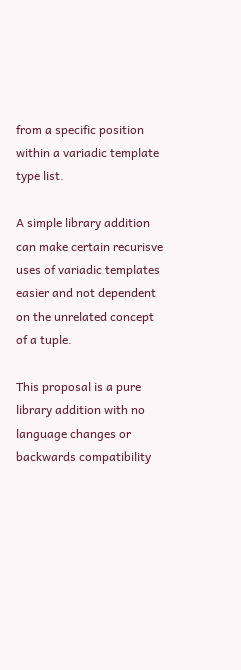from a specific position within a variadic template type list.

A simple library addition can make certain recurisve uses of variadic templates easier and not dependent on the unrelated concept of a tuple.

This proposal is a pure library addition with no language changes or backwards compatibility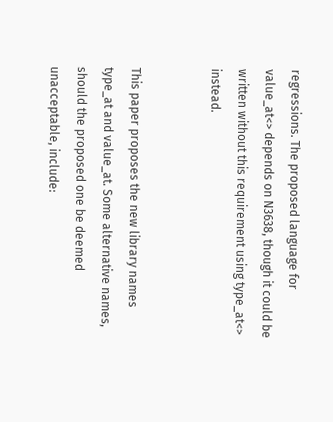regressions. The proposed language for value_at<> depends on N3638, though it could be written without this requirement using type_at<> instead.


This paper proposes the new library names type_at and value_at. Some alternative names, should the proposed one be deemed unacceptable, include: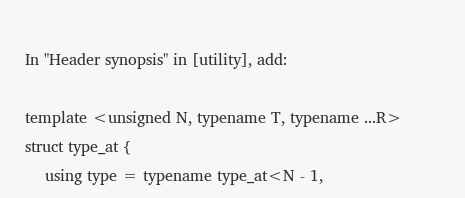In "Header synopsis" in [utility], add:

template <unsigned N, typename T, typename ...R>
struct type_at {
    using type = typename type_at<N - 1,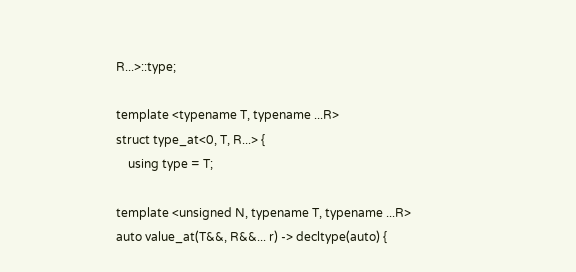R...>::type;

template <typename T, typename ...R>
struct type_at<0, T, R...> {
    using type = T;

template <unsigned N, typename T, typename ...R>
auto value_at(T&&, R&&... r) -> decltype(auto) {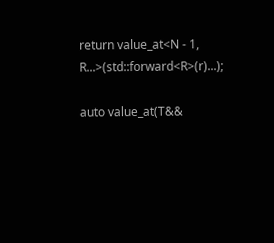return value_at<N - 1, R...>(std::forward<R>(r)...);

auto value_at(T&&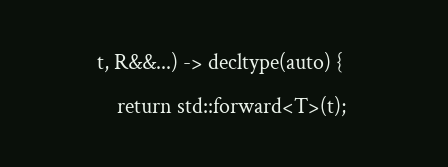t, R&&...) -> decltype(auto) {
    return std::forward<T>(t);